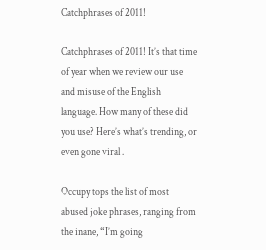Catchphrases of 2011!

Catchphrases of 2011! It’s that time of year when we review our use and misuse of the English language. How many of these did you use? Here’s what’s trending, or even gone viral .

Occupy tops the list of most abused joke phrases, ranging from the inane, “I’m going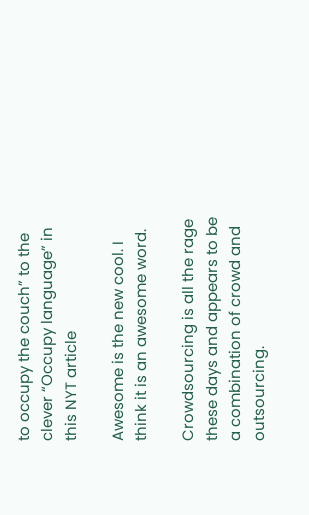to occupy the couch” to the clever “Occupy language” in this NYT article

Awesome is the new cool. I think it is an awesome word.

Crowdsourcing is all the rage these days and appears to be a combination of crowd and outsourcing.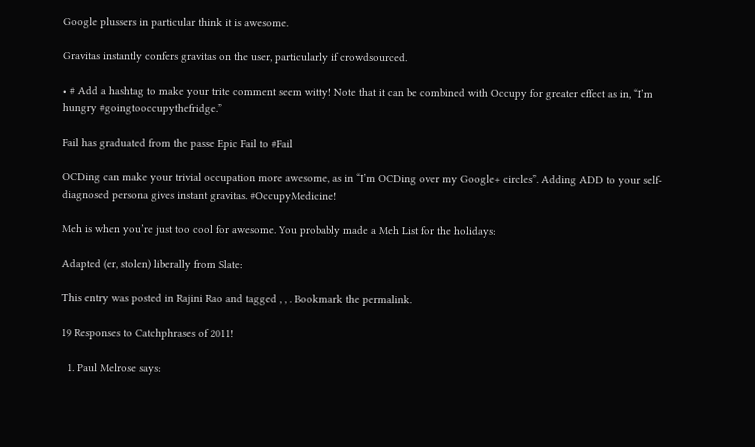Google plussers in particular think it is awesome.

Gravitas instantly confers gravitas on the user, particularly if crowdsourced.

• # Add a hashtag to make your trite comment seem witty! Note that it can be combined with Occupy for greater effect as in, “I’m hungry #goingtooccupythefridge.”

Fail has graduated from the passe Epic Fail to #Fail

OCDing can make your trivial occupation more awesome, as in “I’m OCDing over my Google+ circles”. Adding ADD to your self-diagnosed persona gives instant gravitas. #OccupyMedicine!

Meh is when you’re just too cool for awesome. You probably made a Meh List for the holidays:

Adapted (er, stolen) liberally from Slate:

This entry was posted in Rajini Rao and tagged , , . Bookmark the permalink.

19 Responses to Catchphrases of 2011!

  1. Paul Melrose says: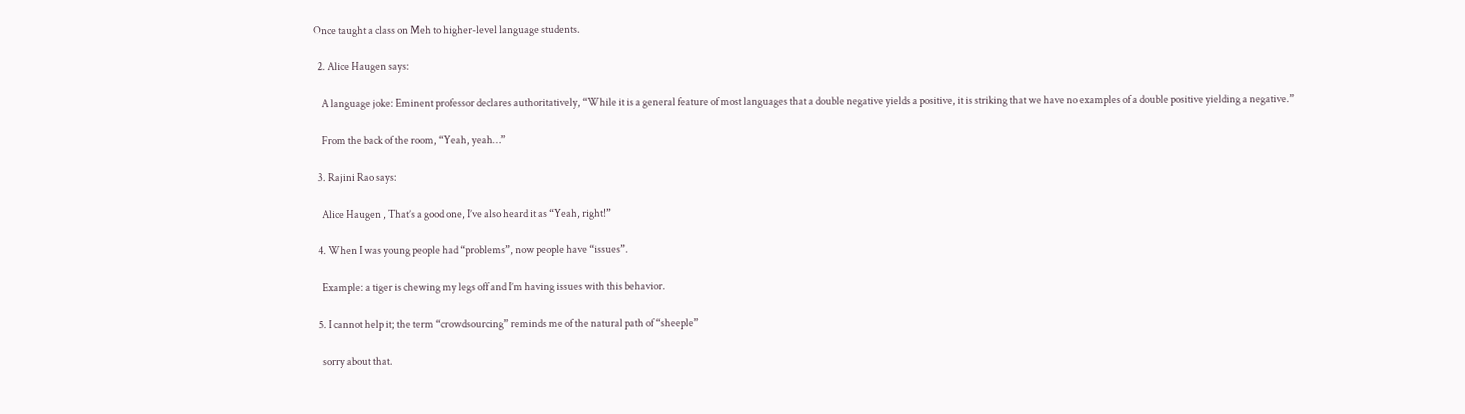Once taught a class on Meh to higher-level language students.

  2. Alice Haugen says:

    A language joke: Eminent professor declares authoritatively, “While it is a general feature of most languages that a double negative yields a positive, it is striking that we have no examples of a double positive yielding a negative.”

    From the back of the room, “Yeah, yeah…”

  3. Rajini Rao says:

    Alice Haugen , That’s a good one, I’ve also heard it as “Yeah, right!”

  4. When I was young people had “problems”, now people have “issues”.

    Example: a tiger is chewing my legs off and I’m having issues with this behavior.

  5. I cannot help it; the term “crowdsourcing” reminds me of the natural path of “sheeple”

    sorry about that.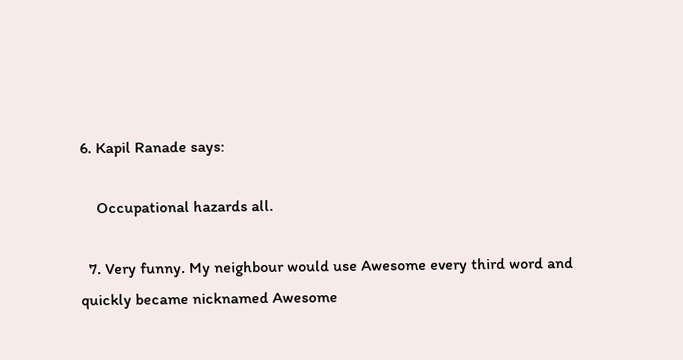6. Kapil Ranade says:

    Occupational hazards all.

  7. Very funny. My neighbour would use Awesome every third word and quickly became nicknamed Awesome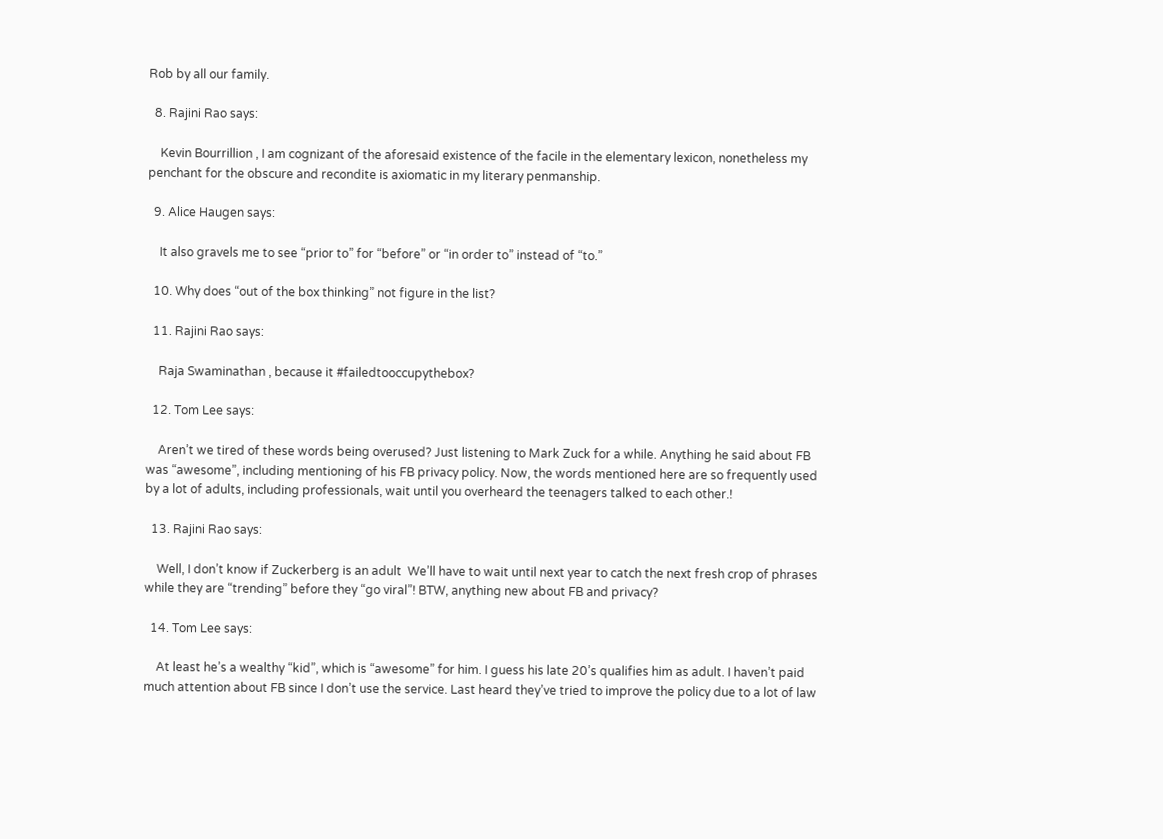Rob by all our family.

  8. Rajini Rao says:

    Kevin Bourrillion , I am cognizant of the aforesaid existence of the facile in the elementary lexicon, nonetheless my penchant for the obscure and recondite is axiomatic in my literary penmanship.

  9. Alice Haugen says:

    It also gravels me to see “prior to” for “before” or “in order to” instead of “to.”

  10. Why does “out of the box thinking” not figure in the list?

  11. Rajini Rao says:

    Raja Swaminathan , because it #failedtooccupythebox?

  12. Tom Lee says:

    Aren’t we tired of these words being overused? Just listening to Mark Zuck for a while. Anything he said about FB was “awesome”, including mentioning of his FB privacy policy. Now, the words mentioned here are so frequently used by a lot of adults, including professionals, wait until you overheard the teenagers talked to each other.!

  13. Rajini Rao says:

    Well, I don’t know if Zuckerberg is an adult  We’ll have to wait until next year to catch the next fresh crop of phrases while they are “trending” before they “go viral”! BTW, anything new about FB and privacy?

  14. Tom Lee says:

    At least he’s a wealthy “kid”, which is “awesome” for him. I guess his late 20’s qualifies him as adult. I haven’t paid much attention about FB since I don’t use the service. Last heard they’ve tried to improve the policy due to a lot of law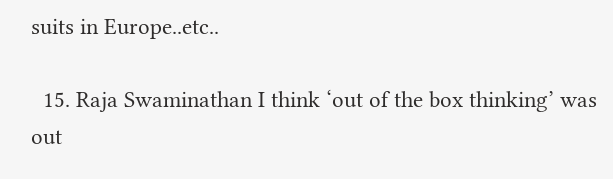suits in Europe..etc..

  15. Raja Swaminathan I think ‘out of the box thinking’ was out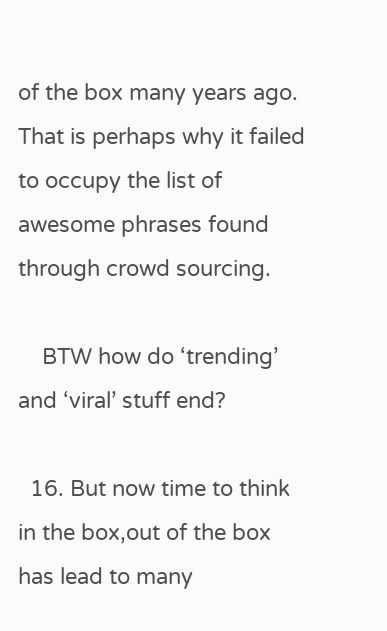of the box many years ago. That is perhaps why it failed to occupy the list of awesome phrases found through crowd sourcing.

    BTW how do ‘trending’ and ‘viral’ stuff end?

  16. But now time to think in the box,out of the box has lead to many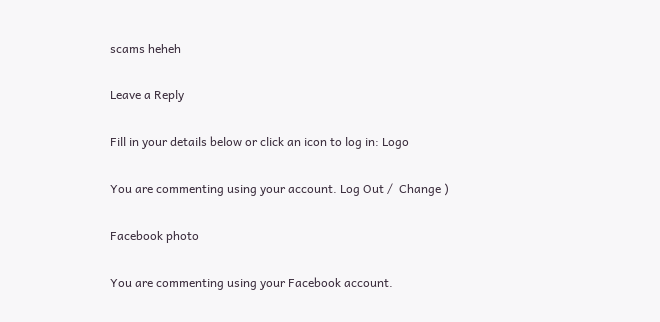scams heheh

Leave a Reply

Fill in your details below or click an icon to log in: Logo

You are commenting using your account. Log Out /  Change )

Facebook photo

You are commenting using your Facebook account.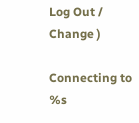Log Out /  Change )

Connecting to %s